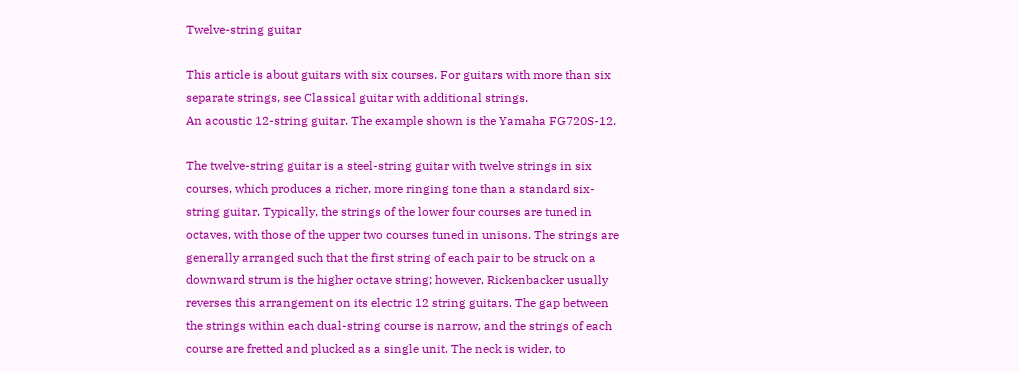Twelve-string guitar

This article is about guitars with six courses. For guitars with more than six separate strings, see Classical guitar with additional strings.
An acoustic 12-string guitar. The example shown is the Yamaha FG720S-12.

The twelve-string guitar is a steel-string guitar with twelve strings in six courses, which produces a richer, more ringing tone than a standard six-string guitar. Typically, the strings of the lower four courses are tuned in octaves, with those of the upper two courses tuned in unisons. The strings are generally arranged such that the first string of each pair to be struck on a downward strum is the higher octave string; however, Rickenbacker usually reverses this arrangement on its electric 12 string guitars. The gap between the strings within each dual-string course is narrow, and the strings of each course are fretted and plucked as a single unit. The neck is wider, to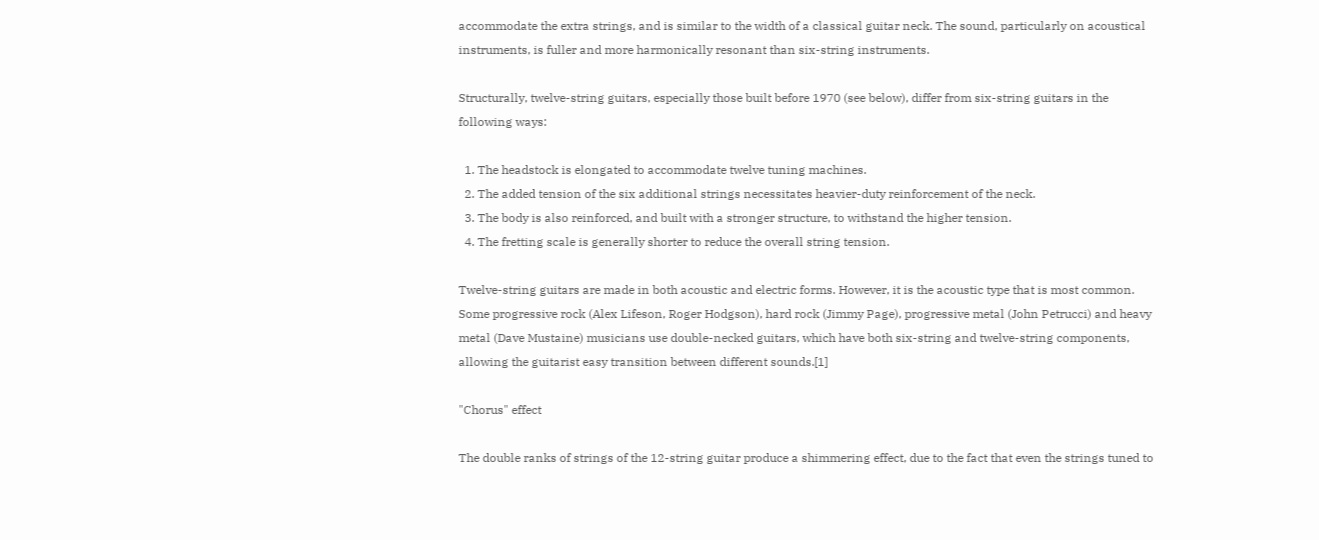accommodate the extra strings, and is similar to the width of a classical guitar neck. The sound, particularly on acoustical instruments, is fuller and more harmonically resonant than six-string instruments.

Structurally, twelve-string guitars, especially those built before 1970 (see below), differ from six-string guitars in the following ways:

  1. The headstock is elongated to accommodate twelve tuning machines.
  2. The added tension of the six additional strings necessitates heavier-duty reinforcement of the neck.
  3. The body is also reinforced, and built with a stronger structure, to withstand the higher tension.
  4. The fretting scale is generally shorter to reduce the overall string tension.

Twelve-string guitars are made in both acoustic and electric forms. However, it is the acoustic type that is most common. Some progressive rock (Alex Lifeson, Roger Hodgson), hard rock (Jimmy Page), progressive metal (John Petrucci) and heavy metal (Dave Mustaine) musicians use double-necked guitars, which have both six-string and twelve-string components, allowing the guitarist easy transition between different sounds.[1]

"Chorus" effect

The double ranks of strings of the 12-string guitar produce a shimmering effect, due to the fact that even the strings tuned to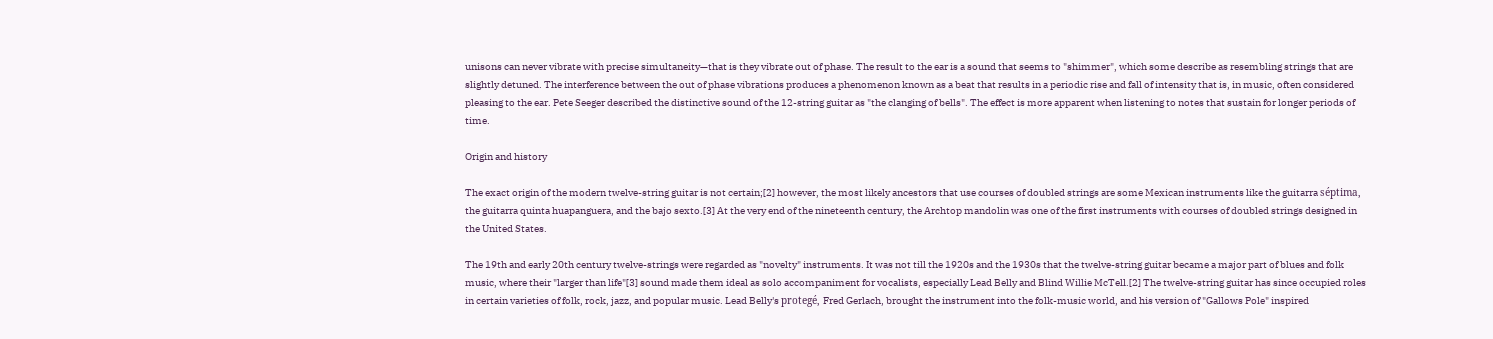unisons can never vibrate with precise simultaneity—that is they vibrate out of phase. The result to the ear is a sound that seems to "shimmer", which some describe as resembling strings that are slightly detuned. The interference between the out of phase vibrations produces a phenomenon known as a beat that results in a periodic rise and fall of intensity that is, in music, often considered pleasing to the ear. Pete Seeger described the distinctive sound of the 12-string guitar as "the clanging of bells". The effect is more apparent when listening to notes that sustain for longer periods of time.

Origin and history

The exact origin of the modern twelve-string guitar is not certain;[2] however, the most likely ancestors that use courses of doubled strings are some Mexican instruments like the guitarra séptima, the guitarra quinta huapanguera, and the bajo sexto.[3] At the very end of the nineteenth century, the Archtop mandolin was one of the first instruments with courses of doubled strings designed in the United States.

The 19th and early 20th century twelve-strings were regarded as "novelty" instruments. It was not till the 1920s and the 1930s that the twelve-string guitar became a major part of blues and folk music, where their "larger than life"[3] sound made them ideal as solo accompaniment for vocalists, especially Lead Belly and Blind Willie McTell.[2] The twelve-string guitar has since occupied roles in certain varieties of folk, rock, jazz, and popular music. Lead Belly's protegé, Fred Gerlach, brought the instrument into the folk-music world, and his version of "Gallows Pole" inspired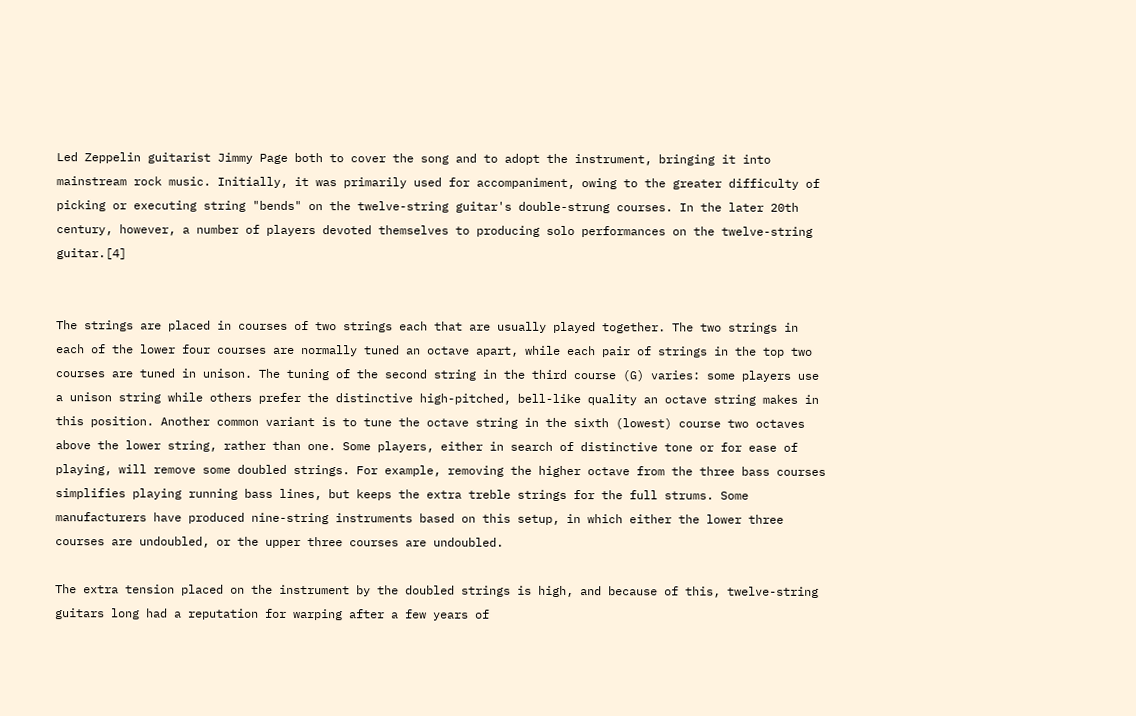Led Zeppelin guitarist Jimmy Page both to cover the song and to adopt the instrument, bringing it into mainstream rock music. Initially, it was primarily used for accompaniment, owing to the greater difficulty of picking or executing string "bends" on the twelve-string guitar's double-strung courses. In the later 20th century, however, a number of players devoted themselves to producing solo performances on the twelve-string guitar.[4]


The strings are placed in courses of two strings each that are usually played together. The two strings in each of the lower four courses are normally tuned an octave apart, while each pair of strings in the top two courses are tuned in unison. The tuning of the second string in the third course (G) varies: some players use a unison string while others prefer the distinctive high-pitched, bell-like quality an octave string makes in this position. Another common variant is to tune the octave string in the sixth (lowest) course two octaves above the lower string, rather than one. Some players, either in search of distinctive tone or for ease of playing, will remove some doubled strings. For example, removing the higher octave from the three bass courses simplifies playing running bass lines, but keeps the extra treble strings for the full strums. Some manufacturers have produced nine-string instruments based on this setup, in which either the lower three courses are undoubled, or the upper three courses are undoubled.

The extra tension placed on the instrument by the doubled strings is high, and because of this, twelve-string guitars long had a reputation for warping after a few years of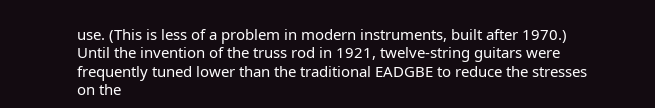use. (This is less of a problem in modern instruments, built after 1970.) Until the invention of the truss rod in 1921, twelve-string guitars were frequently tuned lower than the traditional EADGBE to reduce the stresses on the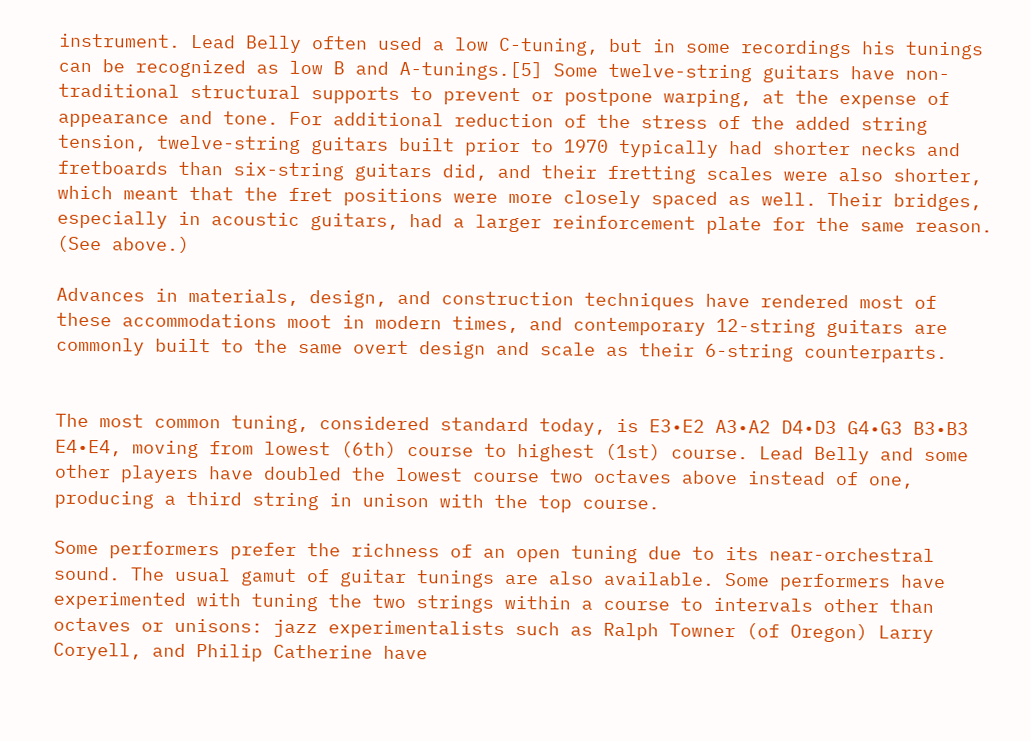instrument. Lead Belly often used a low C-tuning, but in some recordings his tunings can be recognized as low B and A-tunings.[5] Some twelve-string guitars have non-traditional structural supports to prevent or postpone warping, at the expense of appearance and tone. For additional reduction of the stress of the added string tension, twelve-string guitars built prior to 1970 typically had shorter necks and fretboards than six-string guitars did, and their fretting scales were also shorter, which meant that the fret positions were more closely spaced as well. Their bridges, especially in acoustic guitars, had a larger reinforcement plate for the same reason. (See above.)

Advances in materials, design, and construction techniques have rendered most of these accommodations moot in modern times, and contemporary 12-string guitars are commonly built to the same overt design and scale as their 6-string counterparts.


The most common tuning, considered standard today, is E3•E2 A3•A2 D4•D3 G4•G3 B3•B3 E4•E4, moving from lowest (6th) course to highest (1st) course. Lead Belly and some other players have doubled the lowest course two octaves above instead of one, producing a third string in unison with the top course.

Some performers prefer the richness of an open tuning due to its near-orchestral sound. The usual gamut of guitar tunings are also available. Some performers have experimented with tuning the two strings within a course to intervals other than octaves or unisons: jazz experimentalists such as Ralph Towner (of Oregon) Larry Coryell, and Philip Catherine have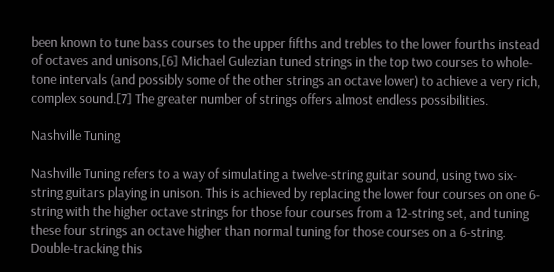been known to tune bass courses to the upper fifths and trebles to the lower fourths instead of octaves and unisons,[6] Michael Gulezian tuned strings in the top two courses to whole-tone intervals (and possibly some of the other strings an octave lower) to achieve a very rich, complex sound.[7] The greater number of strings offers almost endless possibilities.

Nashville Tuning

Nashville Tuning refers to a way of simulating a twelve-string guitar sound, using two six-string guitars playing in unison. This is achieved by replacing the lower four courses on one 6-string with the higher octave strings for those four courses from a 12-string set, and tuning these four strings an octave higher than normal tuning for those courses on a 6-string. Double-tracking this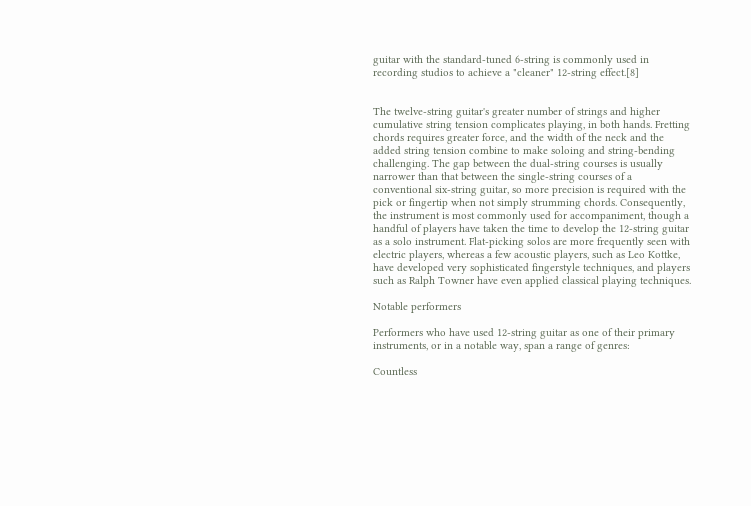guitar with the standard-tuned 6-string is commonly used in recording studios to achieve a "cleaner" 12-string effect.[8]


The twelve-string guitar's greater number of strings and higher cumulative string tension complicates playing, in both hands. Fretting chords requires greater force, and the width of the neck and the added string tension combine to make soloing and string-bending challenging. The gap between the dual-string courses is usually narrower than that between the single-string courses of a conventional six-string guitar, so more precision is required with the pick or fingertip when not simply strumming chords. Consequently, the instrument is most commonly used for accompaniment, though a handful of players have taken the time to develop the 12-string guitar as a solo instrument. Flat-picking solos are more frequently seen with electric players, whereas a few acoustic players, such as Leo Kottke, have developed very sophisticated fingerstyle techniques, and players such as Ralph Towner have even applied classical playing techniques.

Notable performers

Performers who have used 12-string guitar as one of their primary instruments, or in a notable way, span a range of genres:

Countless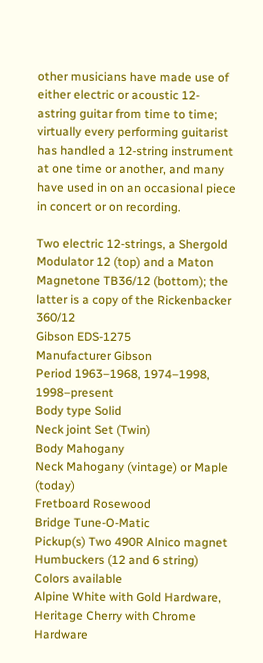other musicians have made use of either electric or acoustic 12-astring guitar from time to time; virtually every performing guitarist has handled a 12-string instrument at one time or another, and many have used in on an occasional piece in concert or on recording.

Two electric 12-strings, a Shergold Modulator 12 (top) and a Maton Magnetone TB36/12 (bottom); the latter is a copy of the Rickenbacker 360/12
Gibson EDS-1275
Manufacturer Gibson
Period 1963–1968, 1974–1998, 1998–present
Body type Solid
Neck joint Set (Twin)
Body Mahogany
Neck Mahogany (vintage) or Maple (today)
Fretboard Rosewood
Bridge Tune-O-Matic
Pickup(s) Two 490R Alnico magnet Humbuckers (12 and 6 string)
Colors available
Alpine White with Gold Hardware, Heritage Cherry with Chrome Hardware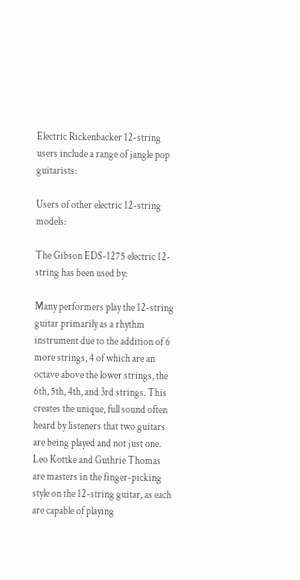Electric Rickenbacker 12-string users include a range of jangle pop guitarists:

Users of other electric 12-string models:

The Gibson EDS-1275 electric 12-string has been used by:

Many performers play the 12-string guitar primarily as a rhythm instrument due to the addition of 6 more strings, 4 of which are an octave above the lower strings, the 6th, 5th, 4th, and 3rd strings. This creates the unique, full sound often heard by listeners that two guitars are being played and not just one. Leo Kottke and Guthrie Thomas are masters in the finger-picking style on the 12-string guitar, as each are capable of playing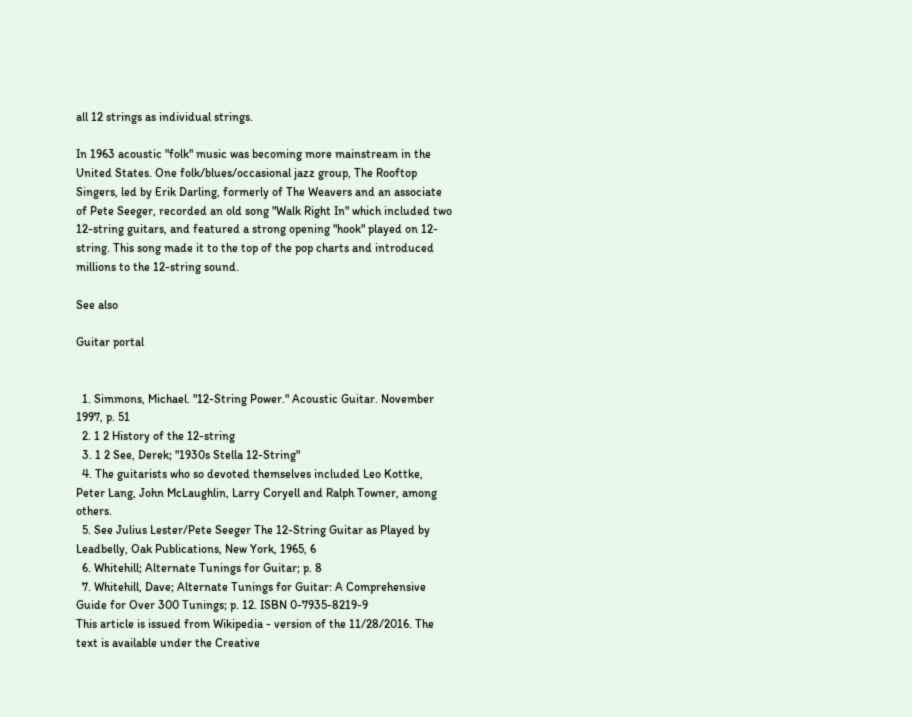all 12 strings as individual strings.

In 1963 acoustic "folk" music was becoming more mainstream in the United States. One folk/blues/occasional jazz group, The Rooftop Singers, led by Erik Darling, formerly of The Weavers and an associate of Pete Seeger, recorded an old song "Walk Right In" which included two 12-string guitars, and featured a strong opening "hook" played on 12-string. This song made it to the top of the pop charts and introduced millions to the 12-string sound.

See also

Guitar portal


  1. Simmons, Michael. "12-String Power." Acoustic Guitar. November 1997, p. 51
  2. 1 2 History of the 12-string
  3. 1 2 See, Derek; "1930s Stella 12-String"
  4. The guitarists who so devoted themselves included Leo Kottke, Peter Lang, John McLaughlin, Larry Coryell and Ralph Towner, among others.
  5. See Julius Lester/Pete Seeger The 12-String Guitar as Played by Leadbelly, Oak Publications, New York, 1965, 6
  6. Whitehill; Alternate Tunings for Guitar; p. 8
  7. Whitehill, Dave; Alternate Tunings for Guitar: A Comprehensive Guide for Over 300 Tunings; p. 12. ISBN 0-7935-8219-9
This article is issued from Wikipedia - version of the 11/28/2016. The text is available under the Creative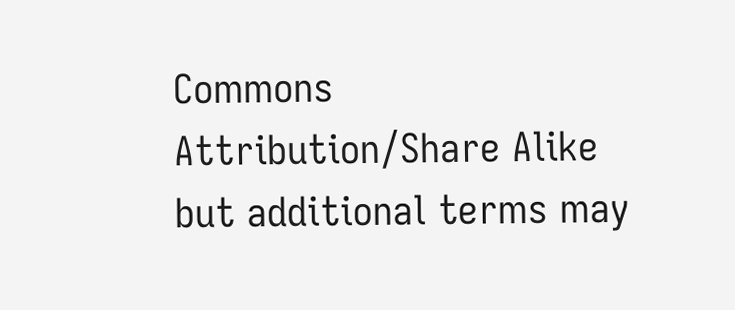Commons Attribution/Share Alike but additional terms may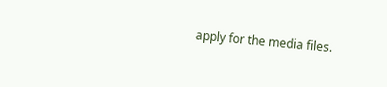apply for the media files.